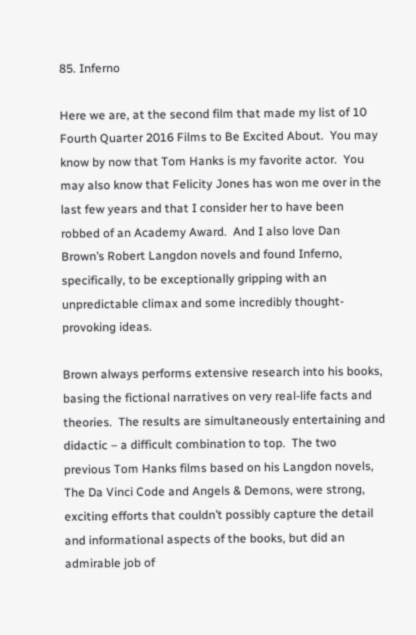85. Inferno

Here we are, at the second film that made my list of 10 Fourth Quarter 2016 Films to Be Excited About.  You may know by now that Tom Hanks is my favorite actor.  You may also know that Felicity Jones has won me over in the last few years and that I consider her to have been robbed of an Academy Award.  And I also love Dan Brown’s Robert Langdon novels and found Inferno, specifically, to be exceptionally gripping with an unpredictable climax and some incredibly thought-provoking ideas.

Brown always performs extensive research into his books, basing the fictional narratives on very real-life facts and theories.  The results are simultaneously entertaining and didactic – a difficult combination to top.  The two previous Tom Hanks films based on his Langdon novels, The Da Vinci Code and Angels & Demons, were strong, exciting efforts that couldn’t possibly capture the detail and informational aspects of the books, but did an admirable job of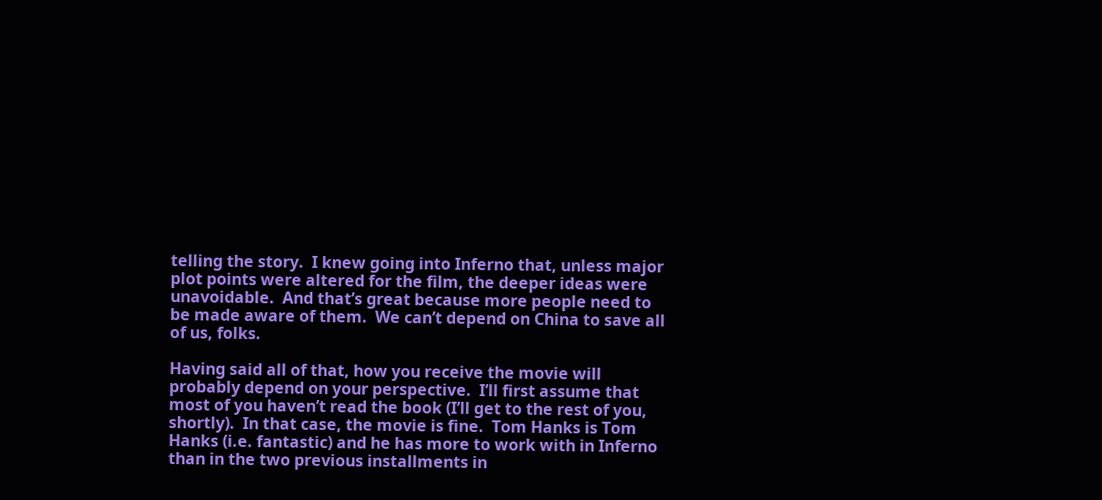telling the story.  I knew going into Inferno that, unless major plot points were altered for the film, the deeper ideas were unavoidable.  And that’s great because more people need to be made aware of them.  We can’t depend on China to save all of us, folks.

Having said all of that, how you receive the movie will probably depend on your perspective.  I’ll first assume that most of you haven’t read the book (I’ll get to the rest of you, shortly).  In that case, the movie is fine.  Tom Hanks is Tom Hanks (i.e. fantastic) and he has more to work with in Inferno than in the two previous installments in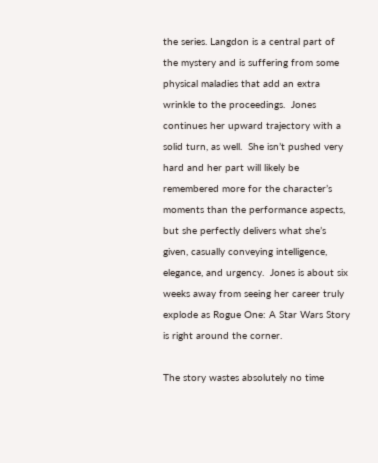the series. Langdon is a central part of the mystery and is suffering from some physical maladies that add an extra wrinkle to the proceedings.  Jones continues her upward trajectory with a solid turn, as well.  She isn’t pushed very hard and her part will likely be remembered more for the character’s moments than the performance aspects, but she perfectly delivers what she’s given, casually conveying intelligence, elegance, and urgency.  Jones is about six weeks away from seeing her career truly explode as Rogue One: A Star Wars Story is right around the corner.

The story wastes absolutely no time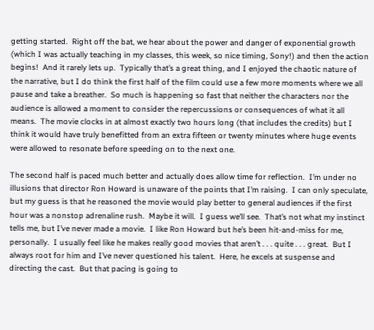getting started.  Right off the bat, we hear about the power and danger of exponential growth (which I was actually teaching in my classes, this week, so nice timing, Sony!) and then the action begins!  And it rarely lets up.  Typically that’s a great thing, and I enjoyed the chaotic nature of the narrative, but I do think the first half of the film could use a few more moments where we all pause and take a breather.  So much is happening so fast that neither the characters nor the audience is allowed a moment to consider the repercussions or consequences of what it all means.  The movie clocks in at almost exactly two hours long (that includes the credits) but I think it would have truly benefitted from an extra fifteen or twenty minutes where huge events were allowed to resonate before speeding on to the next one.

The second half is paced much better and actually does allow time for reflection.  I’m under no illusions that director Ron Howard is unaware of the points that I’m raising.  I can only speculate, but my guess is that he reasoned the movie would play better to general audiences if the first hour was a nonstop adrenaline rush.  Maybe it will.  I guess we’ll see.  That’s not what my instinct tells me, but I’ve never made a movie.  I like Ron Howard but he’s been hit-and-miss for me, personally.  I usually feel like he makes really good movies that aren’t . . . quite . . . great.  But I always root for him and I’ve never questioned his talent.  Here, he excels at suspense and directing the cast.  But that pacing is going to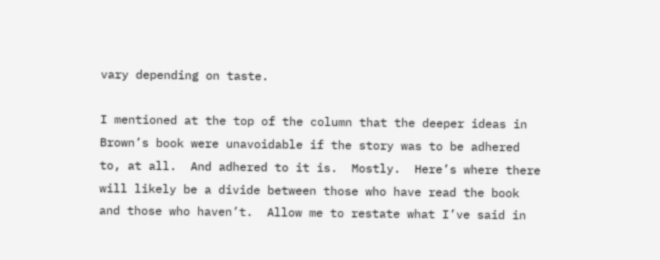vary depending on taste.

I mentioned at the top of the column that the deeper ideas in Brown’s book were unavoidable if the story was to be adhered to, at all.  And adhered to it is.  Mostly.  Here’s where there will likely be a divide between those who have read the book and those who haven’t.  Allow me to restate what I’ve said in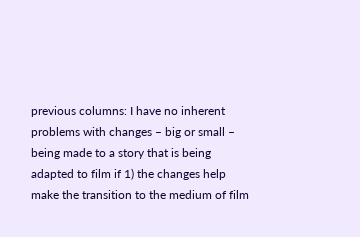previous columns: I have no inherent problems with changes – big or small – being made to a story that is being adapted to film if 1) the changes help make the transition to the medium of film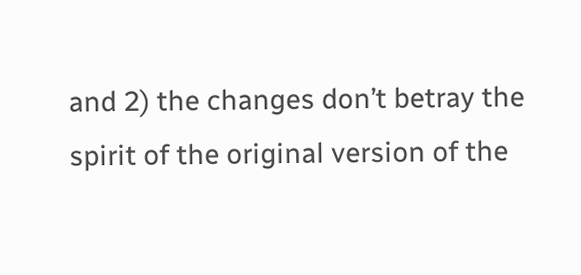and 2) the changes don’t betray the spirit of the original version of the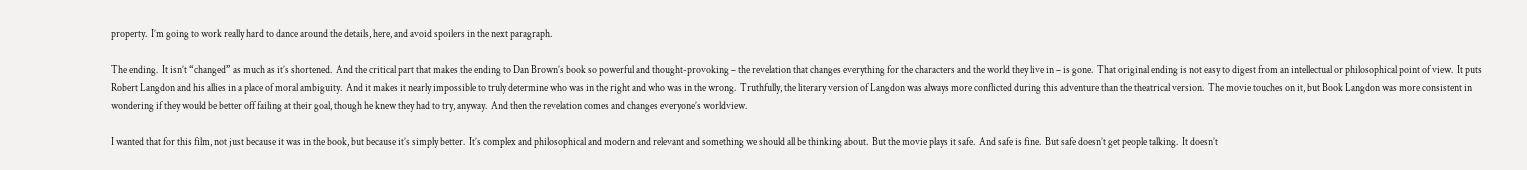property.  I’m going to work really hard to dance around the details, here, and avoid spoilers in the next paragraph.

The ending.  It isn’t “changed” as much as it’s shortened.  And the critical part that makes the ending to Dan Brown’s book so powerful and thought-provoking – the revelation that changes everything for the characters and the world they live in – is gone.  That original ending is not easy to digest from an intellectual or philosophical point of view.  It puts Robert Langdon and his allies in a place of moral ambiguity.  And it makes it nearly impossible to truly determine who was in the right and who was in the wrong.  Truthfully, the literary version of Langdon was always more conflicted during this adventure than the theatrical version.  The movie touches on it, but Book Langdon was more consistent in wondering if they would be better off failing at their goal, though he knew they had to try, anyway.  And then the revelation comes and changes everyone’s worldview.

I wanted that for this film, not just because it was in the book, but because it’s simply better.  It’s complex and philosophical and modern and relevant and something we should all be thinking about.  But the movie plays it safe.  And safe is fine.  But safe doesn’t get people talking.  It doesn’t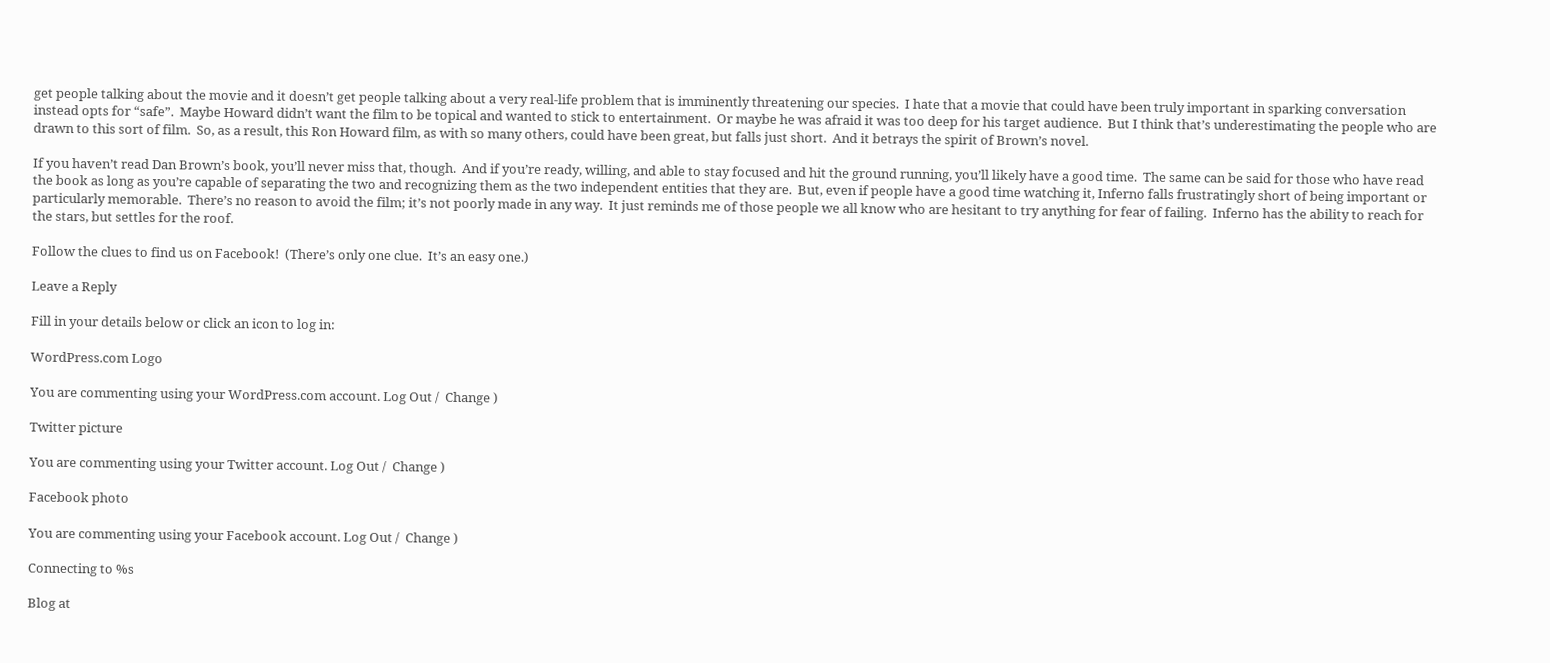get people talking about the movie and it doesn’t get people talking about a very real-life problem that is imminently threatening our species.  I hate that a movie that could have been truly important in sparking conversation instead opts for “safe”.  Maybe Howard didn’t want the film to be topical and wanted to stick to entertainment.  Or maybe he was afraid it was too deep for his target audience.  But I think that’s underestimating the people who are drawn to this sort of film.  So, as a result, this Ron Howard film, as with so many others, could have been great, but falls just short.  And it betrays the spirit of Brown’s novel.

If you haven’t read Dan Brown’s book, you’ll never miss that, though.  And if you’re ready, willing, and able to stay focused and hit the ground running, you’ll likely have a good time.  The same can be said for those who have read the book as long as you’re capable of separating the two and recognizing them as the two independent entities that they are.  But, even if people have a good time watching it, Inferno falls frustratingly short of being important or particularly memorable.  There’s no reason to avoid the film; it’s not poorly made in any way.  It just reminds me of those people we all know who are hesitant to try anything for fear of failing.  Inferno has the ability to reach for the stars, but settles for the roof.

Follow the clues to find us on Facebook!  (There’s only one clue.  It’s an easy one.)

Leave a Reply

Fill in your details below or click an icon to log in:

WordPress.com Logo

You are commenting using your WordPress.com account. Log Out /  Change )

Twitter picture

You are commenting using your Twitter account. Log Out /  Change )

Facebook photo

You are commenting using your Facebook account. Log Out /  Change )

Connecting to %s

Blog at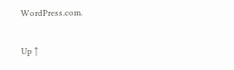WordPress.com.

Up ↑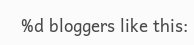%d bloggers like this: